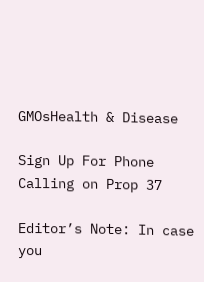GMOsHealth & Disease

Sign Up For Phone Calling on Prop 37

Editor’s Note: In case you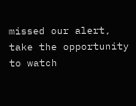missed our alert, take the opportunity to watch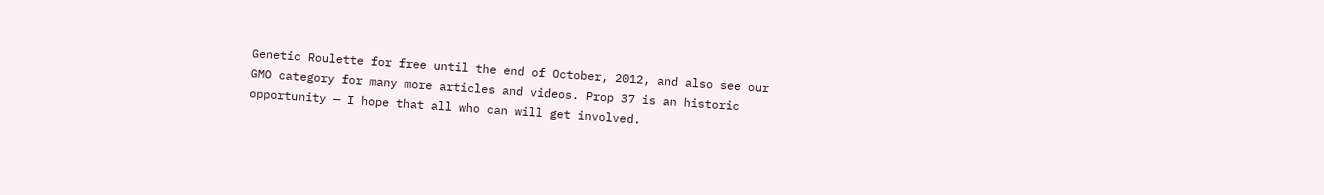Genetic Roulette for free until the end of October, 2012, and also see our GMO category for many more articles and videos. Prop 37 is an historic opportunity — I hope that all who can will get involved.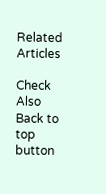Related Articles

Check Also
Back to top button